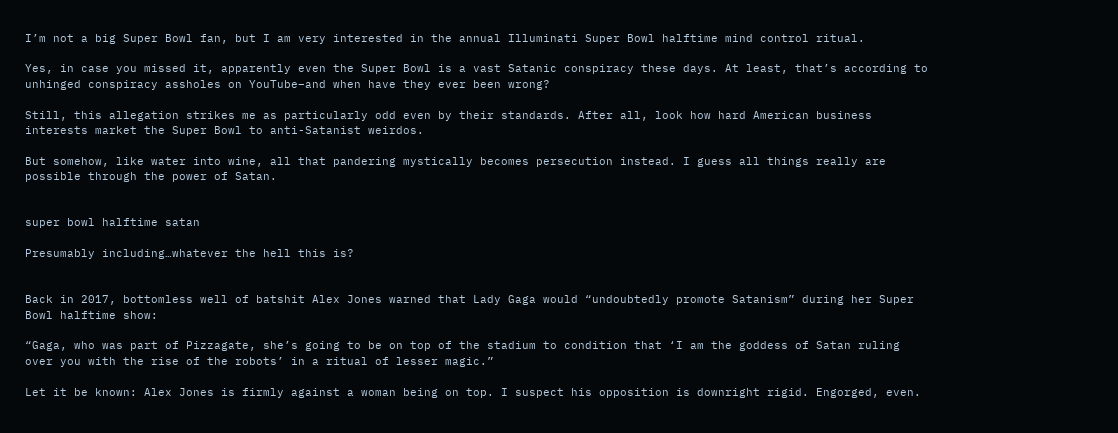I’m not a big Super Bowl fan, but I am very interested in the annual Illuminati Super Bowl halftime mind control ritual.

Yes, in case you missed it, apparently even the Super Bowl is a vast Satanic conspiracy these days. At least, that’s according to unhinged conspiracy assholes on YouTube–and when have they ever been wrong?

Still, this allegation strikes me as particularly odd even by their standards. After all, look how hard American business interests market the Super Bowl to anti-Satanist weirdos.

But somehow, like water into wine, all that pandering mystically becomes persecution instead. I guess all things really are possible through the power of Satan.


super bowl halftime satan

Presumably including…whatever the hell this is?


Back in 2017, bottomless well of batshit Alex Jones warned that Lady Gaga would “undoubtedly promote Satanism” during her Super Bowl halftime show:

“Gaga, who was part of Pizzagate, she’s going to be on top of the stadium to condition that ‘I am the goddess of Satan ruling over you with the rise of the robots’ in a ritual of lesser magic.”

Let it be known: Alex Jones is firmly against a woman being on top. I suspect his opposition is downright rigid. Engorged, even.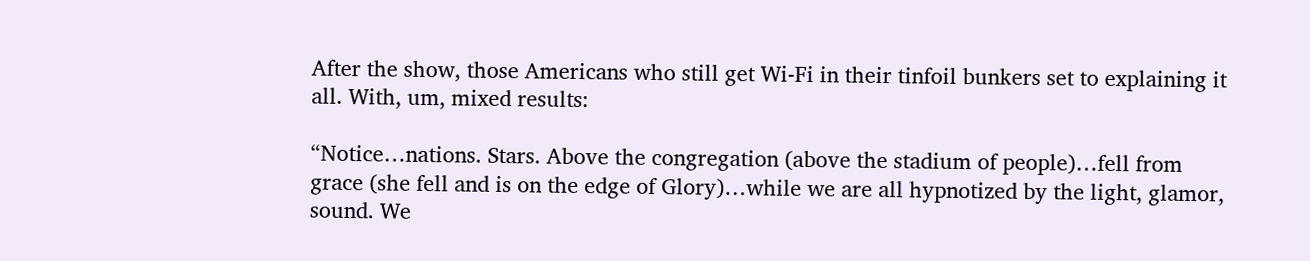After the show, those Americans who still get Wi-Fi in their tinfoil bunkers set to explaining it all. With, um, mixed results:

“Notice…nations. Stars. Above the congregation (above the stadium of people)…fell from grace (she fell and is on the edge of Glory)…while we are all hypnotized by the light, glamor, sound. We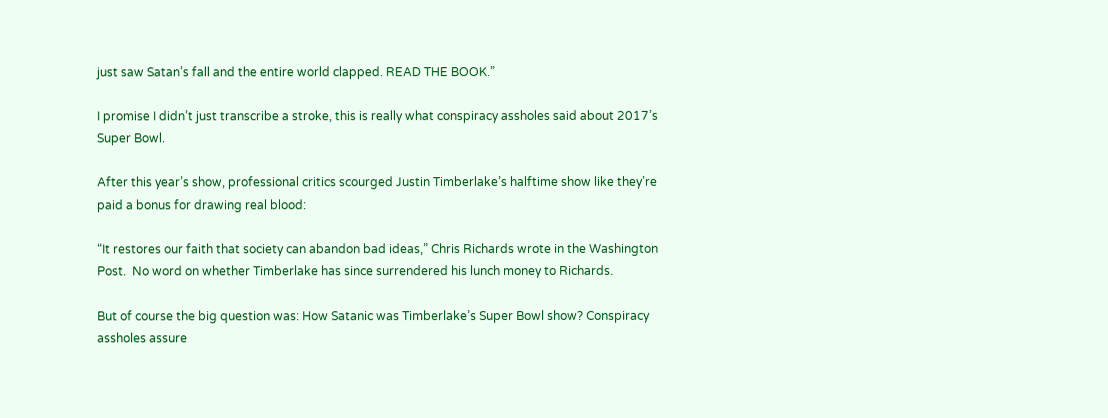just saw Satan’s fall and the entire world clapped. READ THE BOOK.”

I promise I didn’t just transcribe a stroke, this is really what conspiracy assholes said about 2017’s Super Bowl.

After this year’s show, professional critics scourged Justin Timberlake’s halftime show like they’re paid a bonus for drawing real blood:

“It restores our faith that society can abandon bad ideas,” Chris Richards wrote in the Washington Post.  No word on whether Timberlake has since surrendered his lunch money to Richards.

But of course the big question was: How Satanic was Timberlake’s Super Bowl show? Conspiracy assholes assure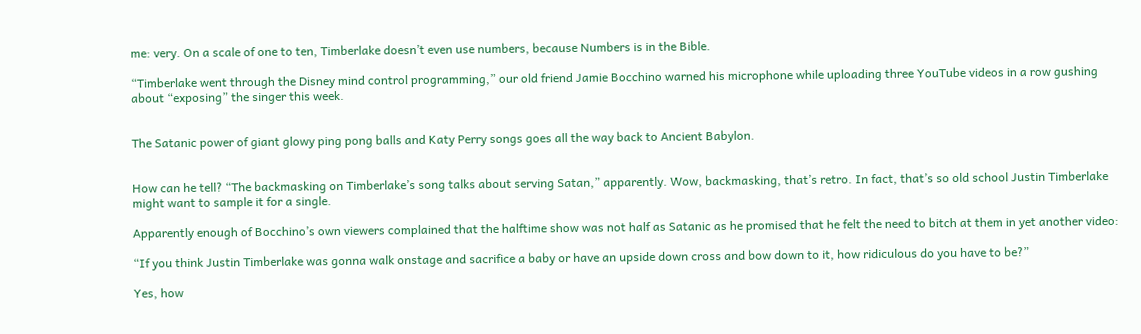me: very. On a scale of one to ten, Timberlake doesn’t even use numbers, because Numbers is in the Bible.

“Timberlake went through the Disney mind control programming,” our old friend Jamie Bocchino warned his microphone while uploading three YouTube videos in a row gushing about “exposing” the singer this week.


The Satanic power of giant glowy ping pong balls and Katy Perry songs goes all the way back to Ancient Babylon.


How can he tell? “The backmasking on Timberlake’s song talks about serving Satan,” apparently. Wow, backmasking, that’s retro. In fact, that’s so old school Justin Timberlake might want to sample it for a single.

Apparently enough of Bocchino’s own viewers complained that the halftime show was not half as Satanic as he promised that he felt the need to bitch at them in yet another video:

“If you think Justin Timberlake was gonna walk onstage and sacrifice a baby or have an upside down cross and bow down to it, how ridiculous do you have to be?”

Yes, how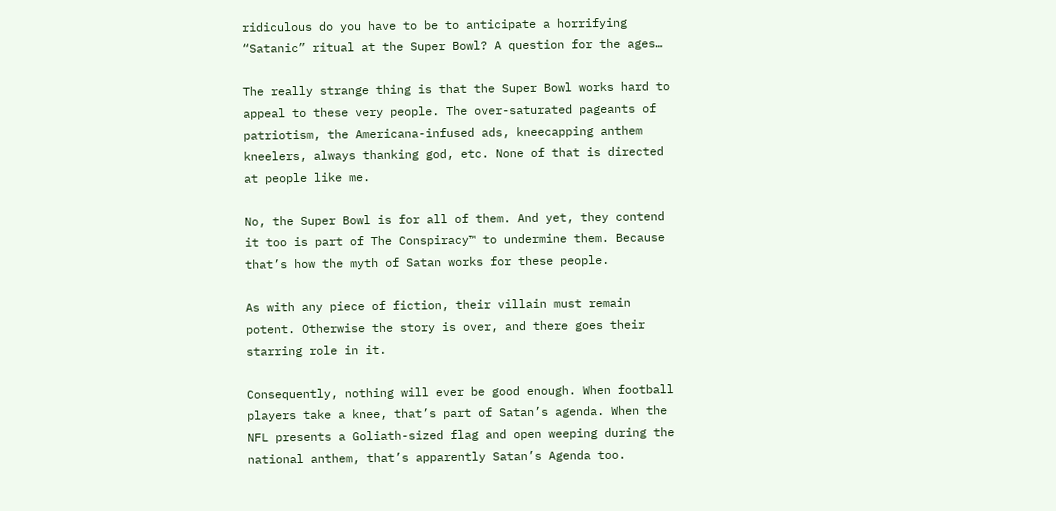ridiculous do you have to be to anticipate a horrifying “Satanic” ritual at the Super Bowl? A question for the ages…

The really strange thing is that the Super Bowl works hard to appeal to these very people. The over-saturated pageants of patriotism, the Americana-infused ads, kneecapping anthem kneelers, always thanking god, etc. None of that is directed at people like me.

No, the Super Bowl is for all of them. And yet, they contend it too is part of The Conspiracy™ to undermine them. Because that’s how the myth of Satan works for these people.

As with any piece of fiction, their villain must remain potent. Otherwise the story is over, and there goes their starring role in it.

Consequently, nothing will ever be good enough. When football players take a knee, that’s part of Satan’s agenda. When the NFL presents a Goliath-sized flag and open weeping during the national anthem, that’s apparently Satan’s Agenda too.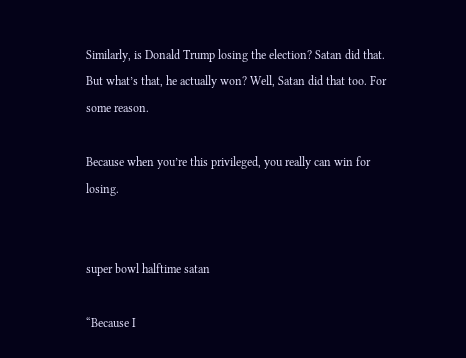Similarly, is Donald Trump losing the election? Satan did that. But what’s that, he actually won? Well, Satan did that too. For some reason.

Because when you’re this privileged, you really can win for losing.


super bowl halftime satan

“Because I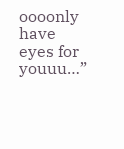oooonly have eyes for youuu…”